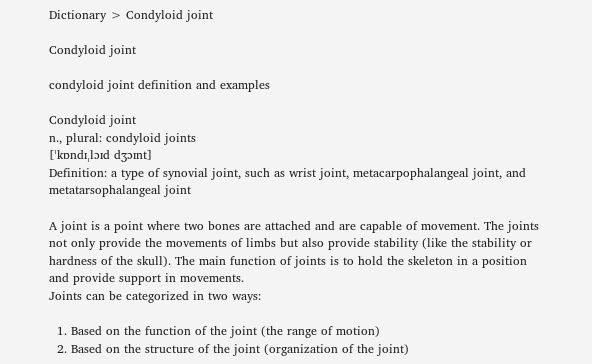Dictionary > Condyloid joint

Condyloid joint

condyloid joint definition and examples

Condyloid joint
n., plural: condyloid joints
[ˈkɒndɪˌlɔɪd dʒɔɪnt]
Definition: a type of synovial joint, such as wrist joint, metacarpophalangeal joint, and metatarsophalangeal joint

A joint is a point where two bones are attached and are capable of movement. The joints not only provide the movements of limbs but also provide stability (like the stability or hardness of the skull). The main function of joints is to hold the skeleton in a position and provide support in movements.
Joints can be categorized in two ways:

  1. Based on the function of the joint (the range of motion)
  2. Based on the structure of the joint (organization of the joint)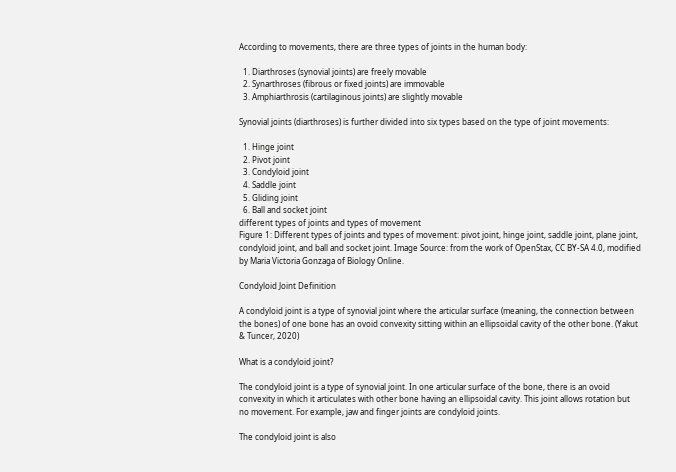According to movements, there are three types of joints in the human body:

  1. Diarthroses (synovial joints) are freely movable
  2. Synarthroses (fibrous or fixed joints) are immovable
  3. Amphiarthrosis (cartilaginous joints) are slightly movable

Synovial joints (diarthroses) is further divided into six types based on the type of joint movements:

  1. Hinge joint
  2. Pivot joint
  3. Condyloid joint
  4. Saddle joint
  5. Gliding joint
  6. Ball and socket joint
different types of joints and types of movement
Figure 1: Different types of joints and types of movement: pivot joint, hinge joint, saddle joint, plane joint, condyloid joint, and ball and socket joint. Image Source: from the work of OpenStax, CC BY-SA 4.0, modified by Maria Victoria Gonzaga of Biology Online.

Condyloid Joint Definition

A condyloid joint is a type of synovial joint where the articular surface (meaning, the connection between the bones) of one bone has an ovoid convexity sitting within an ellipsoidal cavity of the other bone. (Yakut & Tuncer, 2020)

What is a condyloid joint?

The condyloid joint is a type of synovial joint. In one articular surface of the bone, there is an ovoid convexity in which it articulates with other bone having an ellipsoidal cavity. This joint allows rotation but no movement. For example, jaw and finger joints are condyloid joints.

The condyloid joint is also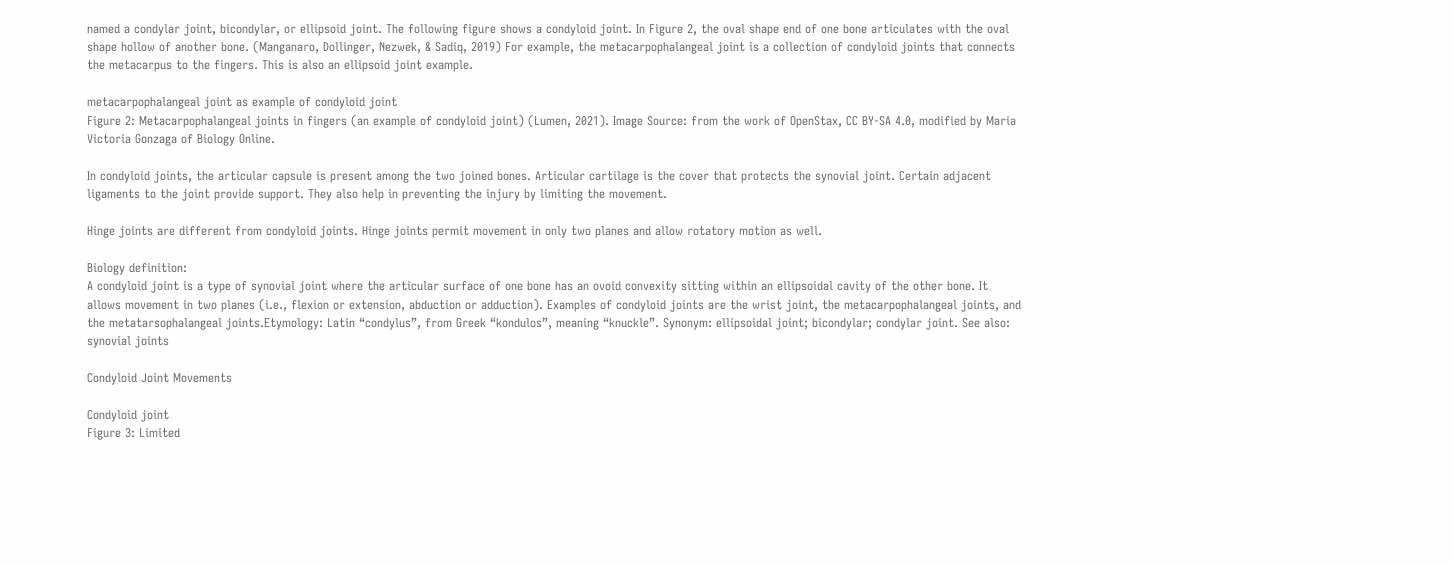named a condylar joint, bicondylar, or ellipsoid joint. The following figure shows a condyloid joint. In Figure 2, the oval shape end of one bone articulates with the oval shape hollow of another bone. (Manganaro, Dollinger, Nezwek, & Sadiq, 2019) For example, the metacarpophalangeal joint is a collection of condyloid joints that connects the metacarpus to the fingers. This is also an ellipsoid joint example.

metacarpophalangeal joint as example of condyloid joint
Figure 2: Metacarpophalangeal joints in fingers (an example of condyloid joint) (Lumen, 2021). Image Source: from the work of OpenStax, CC BY-SA 4.0, modified by Maria Victoria Gonzaga of Biology Online.

In condyloid joints, the articular capsule is present among the two joined bones. Articular cartilage is the cover that protects the synovial joint. Certain adjacent ligaments to the joint provide support. They also help in preventing the injury by limiting the movement.

Hinge joints are different from condyloid joints. Hinge joints permit movement in only two planes and allow rotatory motion as well.

Biology definition:
A condyloid joint is a type of synovial joint where the articular surface of one bone has an ovoid convexity sitting within an ellipsoidal cavity of the other bone. It allows movement in two planes (i.e., flexion or extension, abduction or adduction). Examples of condyloid joints are the wrist joint, the metacarpophalangeal joints, and the metatarsophalangeal joints.Etymology: Latin “condylus”, from Greek “kondulos”, meaning “knuckle”. Synonym: ellipsoidal joint; bicondylar; condylar joint. See also: synovial joints

Condyloid Joint Movements

Condyloid joint
Figure 3: Limited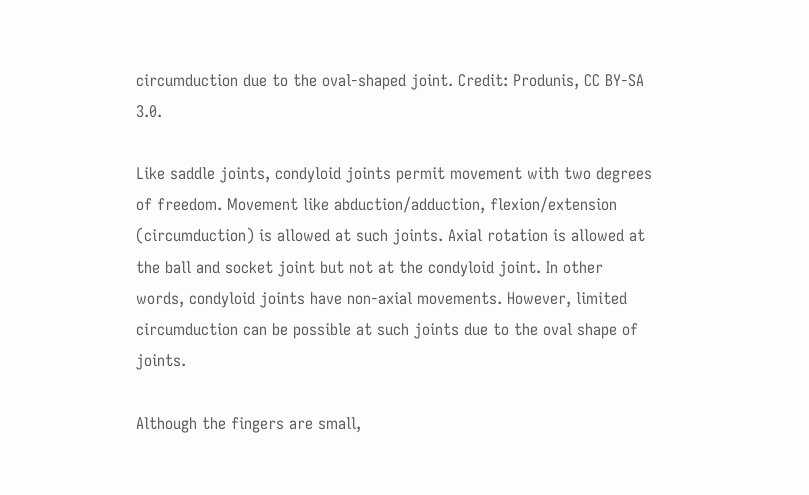circumduction due to the oval-shaped joint. Credit: Produnis, CC BY-SA 3.0.

Like saddle joints, condyloid joints permit movement with two degrees of freedom. Movement like abduction/adduction, flexion/extension (circumduction) is allowed at such joints. Axial rotation is allowed at the ball and socket joint but not at the condyloid joint. In other words, condyloid joints have non-axial movements. However, limited circumduction can be possible at such joints due to the oval shape of joints.

Although the fingers are small,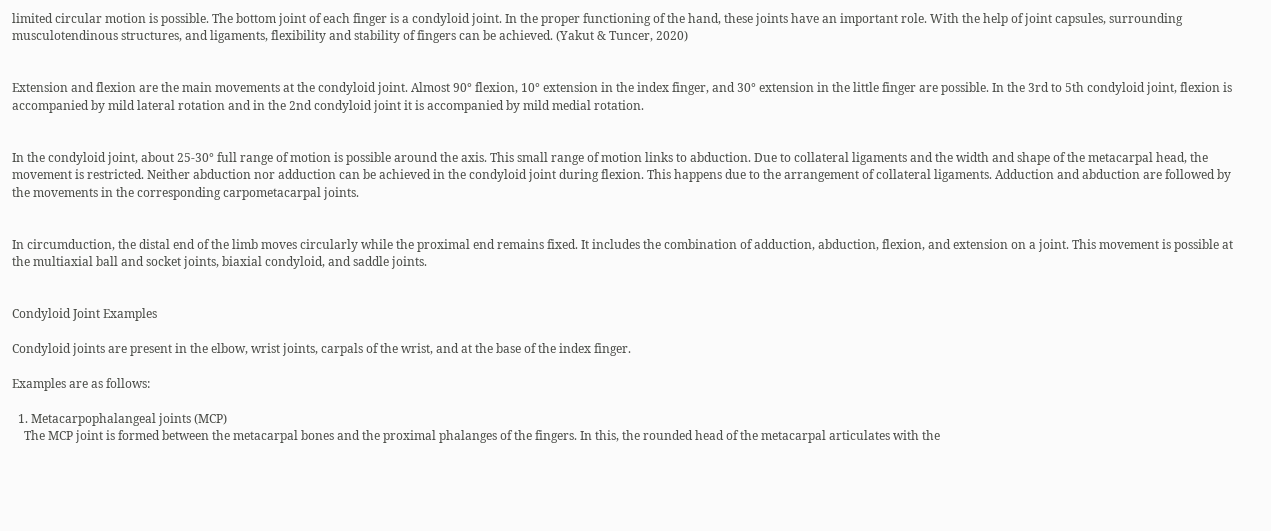limited circular motion is possible. The bottom joint of each finger is a condyloid joint. In the proper functioning of the hand, these joints have an important role. With the help of joint capsules, surrounding musculotendinous structures, and ligaments, flexibility and stability of fingers can be achieved. (Yakut & Tuncer, 2020)


Extension and flexion are the main movements at the condyloid joint. Almost 90° flexion, 10° extension in the index finger, and 30° extension in the little finger are possible. In the 3rd to 5th condyloid joint, flexion is accompanied by mild lateral rotation and in the 2nd condyloid joint it is accompanied by mild medial rotation.


In the condyloid joint, about 25-30° full range of motion is possible around the axis. This small range of motion links to abduction. Due to collateral ligaments and the width and shape of the metacarpal head, the movement is restricted. Neither abduction nor adduction can be achieved in the condyloid joint during flexion. This happens due to the arrangement of collateral ligaments. Adduction and abduction are followed by the movements in the corresponding carpometacarpal joints.


In circumduction, the distal end of the limb moves circularly while the proximal end remains fixed. It includes the combination of adduction, abduction, flexion, and extension on a joint. This movement is possible at the multiaxial ball and socket joints, biaxial condyloid, and saddle joints.


Condyloid Joint Examples

Condyloid joints are present in the elbow, wrist joints, carpals of the wrist, and at the base of the index finger.

Examples are as follows:

  1. Metacarpophalangeal joints (MCP)
    The MCP joint is formed between the metacarpal bones and the proximal phalanges of the fingers. In this, the rounded head of the metacarpal articulates with the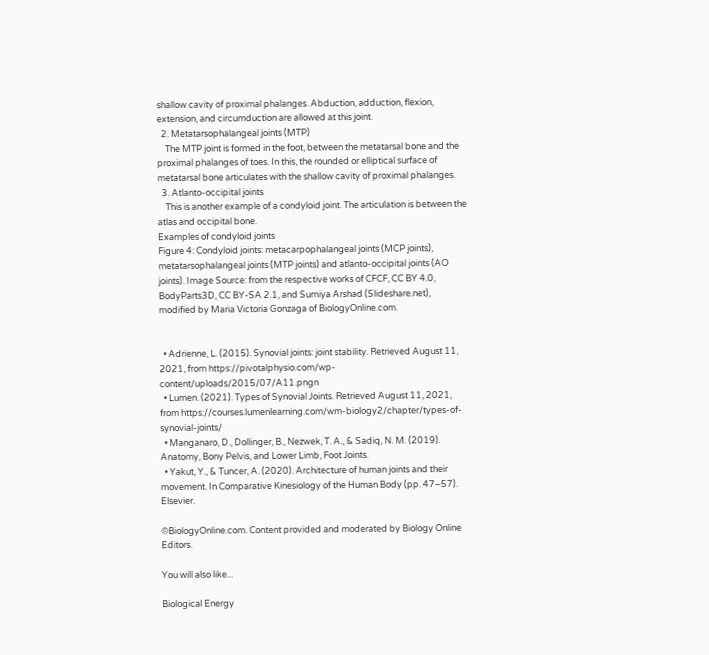shallow cavity of proximal phalanges. Abduction, adduction, flexion, extension, and circumduction are allowed at this joint.
  2. Metatarsophalangeal joints (MTP)
    The MTP joint is formed in the foot, between the metatarsal bone and the proximal phalanges of toes. In this, the rounded or elliptical surface of metatarsal bone articulates with the shallow cavity of proximal phalanges.
  3. Atlanto-occipital joints
    This is another example of a condyloid joint. The articulation is between the atlas and occipital bone.
Examples of condyloid joints
Figure 4: Condyloid joints: metacarpophalangeal joints (MCP joints), metatarsophalangeal joints (MTP joints) and atlanto-occipital joints (AO joints). Image Source: from the respective works of CFCF, CC BY 4.0, BodyParts3D, CC BY-SA 2.1, and Sumiya Arshad (Slideshare.net),  modified by Maria Victoria Gonzaga of BiologyOnline.com.


  • Adrienne, L. (2015). Synovial joints: joint stability. Retrieved August 11, 2021, from https://pivotalphysio.com/wp-content/uploads/2015/07/A11.pngn
  • Lumen. (2021). Types of Synovial Joints. Retrieved August 11, 2021, from https://courses.lumenlearning.com/wm-biology2/chapter/types-of-synovial-joints/
  • Manganaro, D., Dollinger, B., Nezwek, T. A., & Sadiq, N. M. (2019). Anatomy, Bony Pelvis, and Lower Limb, Foot Joints.
  • Yakut, Y., & Tuncer, A. (2020). Architecture of human joints and their movement. In Comparative Kinesiology of the Human Body (pp. 47–57). Elsevier.

©BiologyOnline.com. Content provided and moderated by Biology Online Editors.

You will also like...

Biological Energy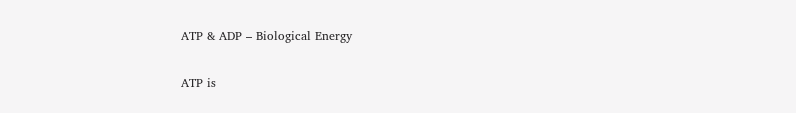ATP & ADP – Biological Energy

ATP is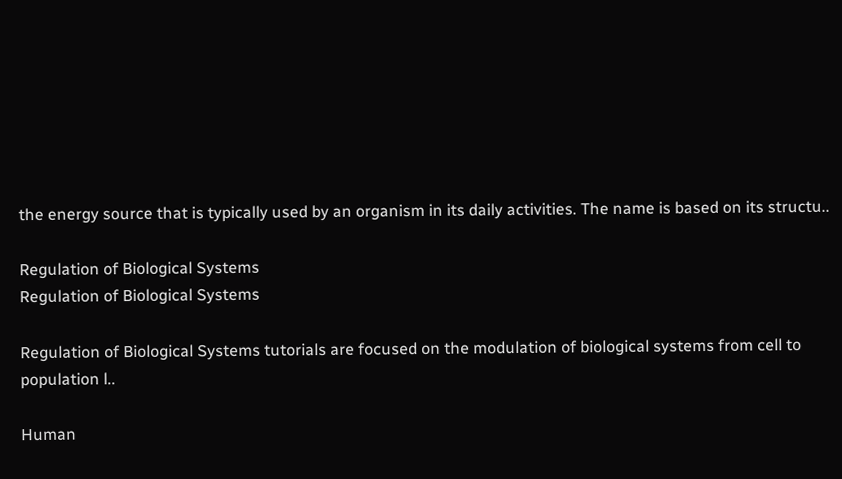the energy source that is typically used by an organism in its daily activities. The name is based on its structu..

Regulation of Biological Systems
Regulation of Biological Systems

Regulation of Biological Systems tutorials are focused on the modulation of biological systems from cell to population l..

Human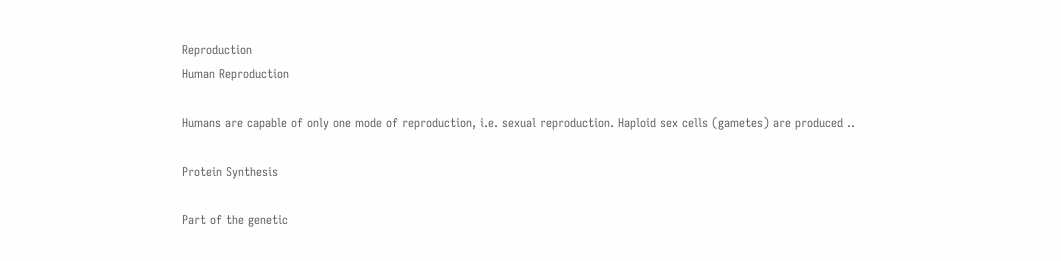Reproduction
Human Reproduction

Humans are capable of only one mode of reproduction, i.e. sexual reproduction. Haploid sex cells (gametes) are produced ..

Protein Synthesis

Part of the genetic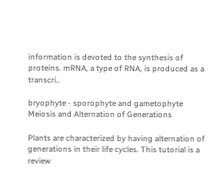information is devoted to the synthesis of proteins. mRNA, a type of RNA, is produced as a transcri..

bryophyte - sporophyte and gametophyte
Meiosis and Alternation of Generations

Plants are characterized by having alternation of generations in their life cycles. This tutorial is a review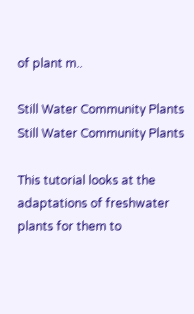of plant m..

Still Water Community Plants
Still Water Community Plants

This tutorial looks at the adaptations of freshwater plants for them to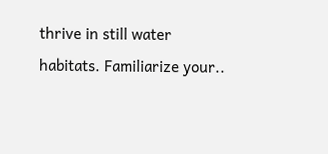thrive in still water habitats. Familiarize your..